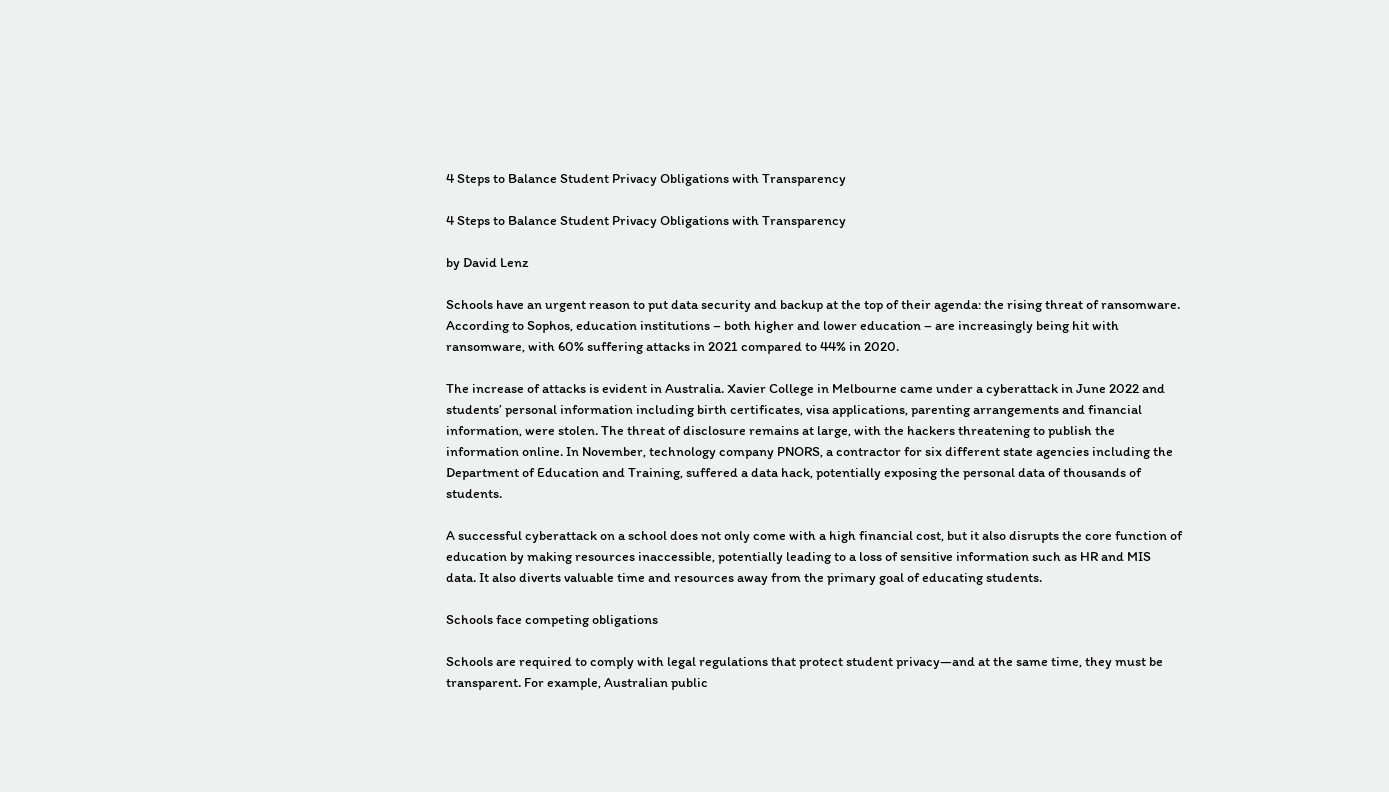4 Steps to Balance Student Privacy Obligations with Transparency

4 Steps to Balance Student Privacy Obligations with Transparency

by David Lenz

Schools have an urgent reason to put data security and backup at the top of their agenda: the rising threat of ransomware. According to Sophos, education institutions – both higher and lower education – are increasingly being hit with ransomware, with 60% suffering attacks in 2021 compared to 44% in 2020.

The increase of attacks is evident in Australia. Xavier College in Melbourne came under a cyberattack in June 2022 and students’ personal information including birth certificates, visa applications, parenting arrangements and financial information, were stolen. The threat of disclosure remains at large, with the hackers threatening to publish the information online. In November, technology company PNORS, a contractor for six different state agencies including the Department of Education and Training, suffered a data hack, potentially exposing the personal data of thousands of students.

A successful cyberattack on a school does not only come with a high financial cost, but it also disrupts the core function of education by making resources inaccessible, potentially leading to a loss of sensitive information such as HR and MIS data. It also diverts valuable time and resources away from the primary goal of educating students.

Schools face competing obligations

Schools are required to comply with legal regulations that protect student privacy—and at the same time, they must be transparent. For example, Australian public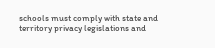schools must comply with state and territory privacy legislations and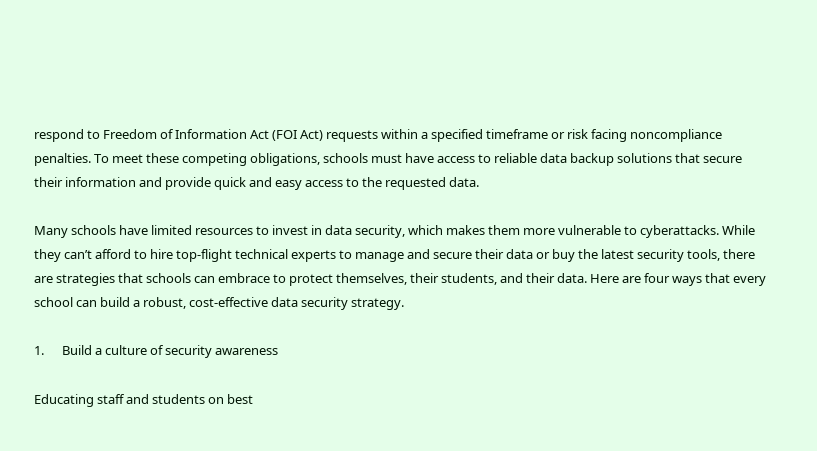respond to Freedom of Information Act (FOI Act) requests within a specified timeframe or risk facing noncompliance penalties. To meet these competing obligations, schools must have access to reliable data backup solutions that secure their information and provide quick and easy access to the requested data.

Many schools have limited resources to invest in data security, which makes them more vulnerable to cyberattacks. While they can’t afford to hire top-flight technical experts to manage and secure their data or buy the latest security tools, there are strategies that schools can embrace to protect themselves, their students, and their data. Here are four ways that every school can build a robust, cost-effective data security strategy.

1.      Build a culture of security awareness

Educating staff and students on best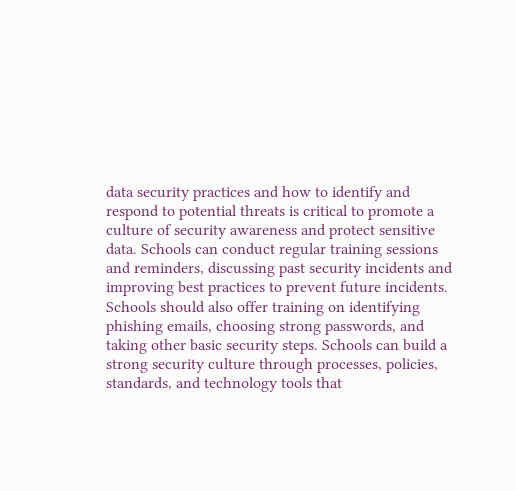data security practices and how to identify and respond to potential threats is critical to promote a culture of security awareness and protect sensitive data. Schools can conduct regular training sessions and reminders, discussing past security incidents and improving best practices to prevent future incidents. Schools should also offer training on identifying phishing emails, choosing strong passwords, and taking other basic security steps. Schools can build a strong security culture through processes, policies, standards, and technology tools that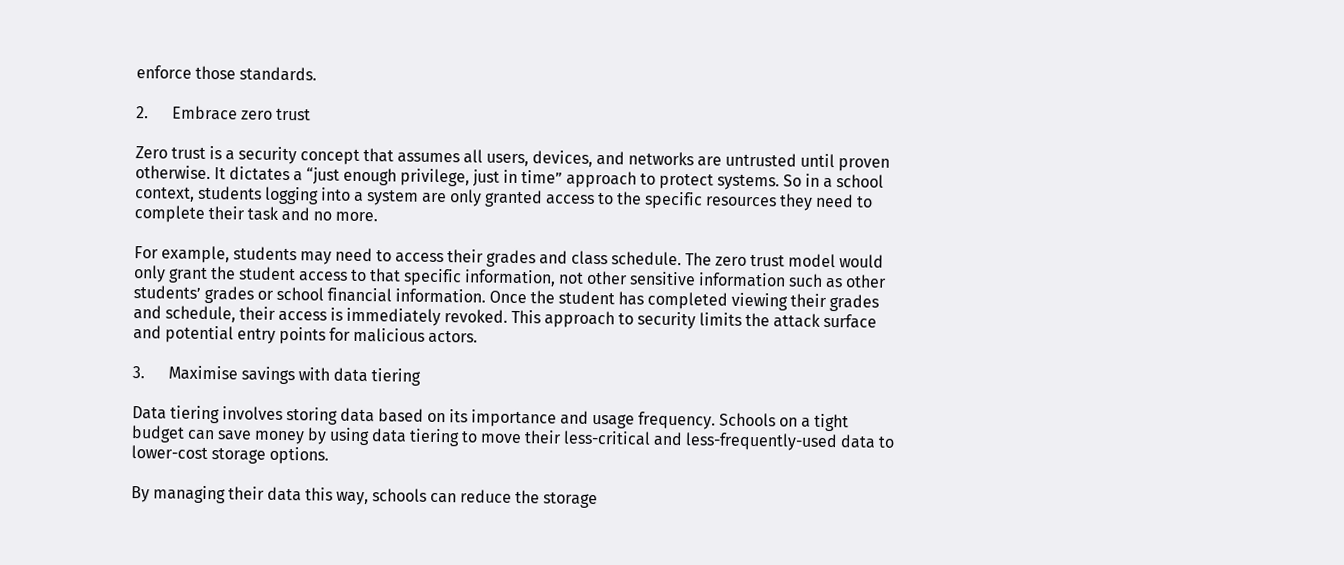enforce those standards.

2.      Embrace zero trust

Zero trust is a security concept that assumes all users, devices, and networks are untrusted until proven otherwise. It dictates a “just enough privilege, just in time” approach to protect systems. So in a school context, students logging into a system are only granted access to the specific resources they need to complete their task and no more.

For example, students may need to access their grades and class schedule. The zero trust model would only grant the student access to that specific information, not other sensitive information such as other students’ grades or school financial information. Once the student has completed viewing their grades and schedule, their access is immediately revoked. This approach to security limits the attack surface and potential entry points for malicious actors.

3.      Maximise savings with data tiering

Data tiering involves storing data based on its importance and usage frequency. Schools on a tight budget can save money by using data tiering to move their less-critical and less-frequently-used data to lower-cost storage options.

By managing their data this way, schools can reduce the storage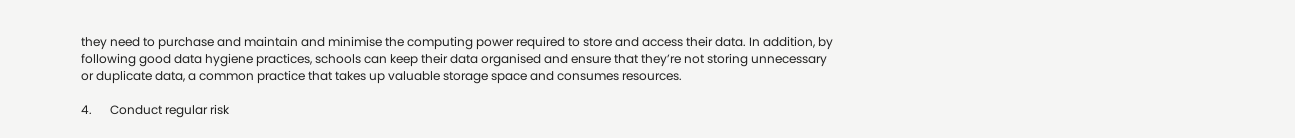they need to purchase and maintain and minimise the computing power required to store and access their data. In addition, by following good data hygiene practices, schools can keep their data organised and ensure that they’re not storing unnecessary or duplicate data, a common practice that takes up valuable storage space and consumes resources.

4.      Conduct regular risk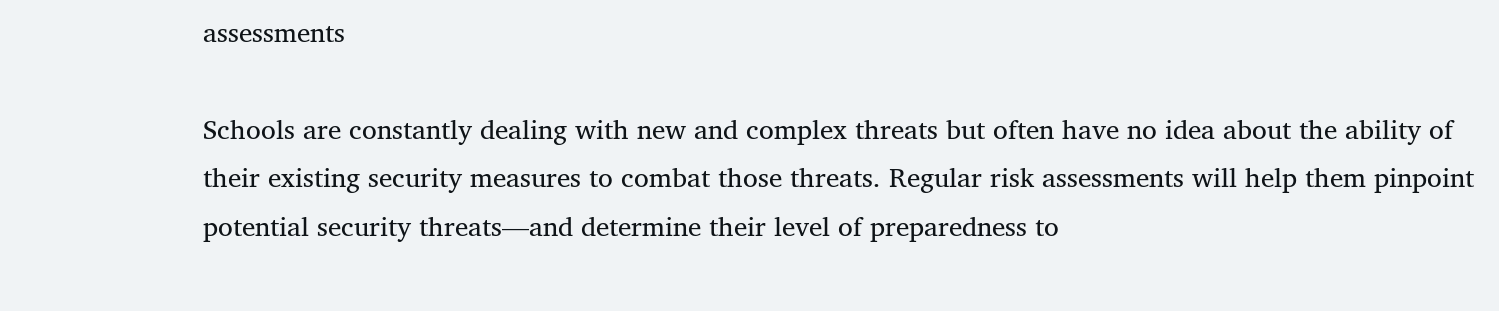assessments

Schools are constantly dealing with new and complex threats but often have no idea about the ability of their existing security measures to combat those threats. Regular risk assessments will help them pinpoint potential security threats—and determine their level of preparedness to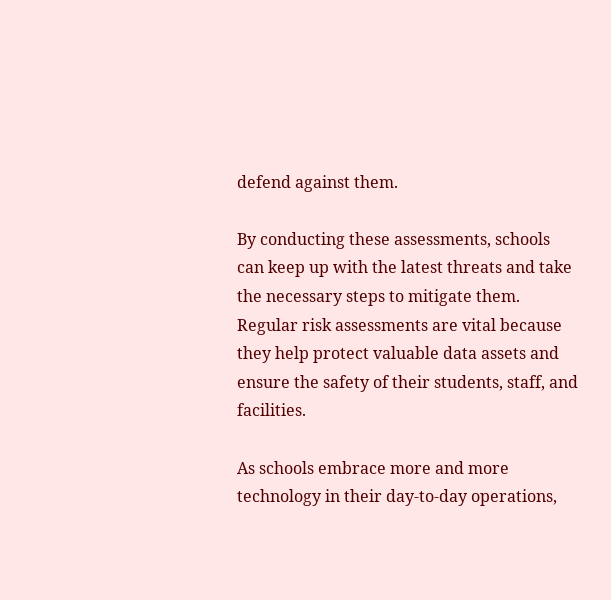defend against them.

By conducting these assessments, schools can keep up with the latest threats and take the necessary steps to mitigate them. Regular risk assessments are vital because they help protect valuable data assets and ensure the safety of their students, staff, and facilities.

As schools embrace more and more technology in their day-to-day operations,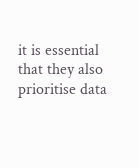it is essential that they also prioritise data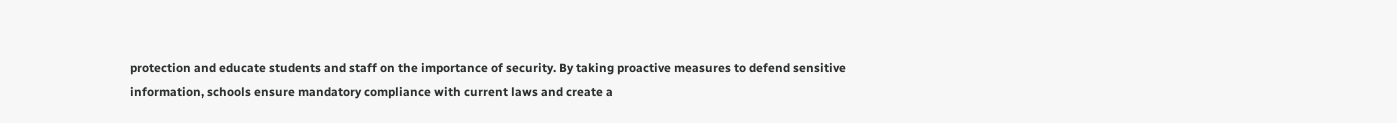protection and educate students and staff on the importance of security. By taking proactive measures to defend sensitive information, schools ensure mandatory compliance with current laws and create a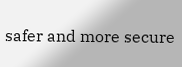safer and more secure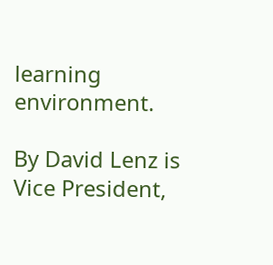learning environment.

By David Lenz is Vice President,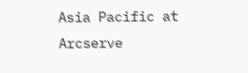Asia Pacific at Arcserve